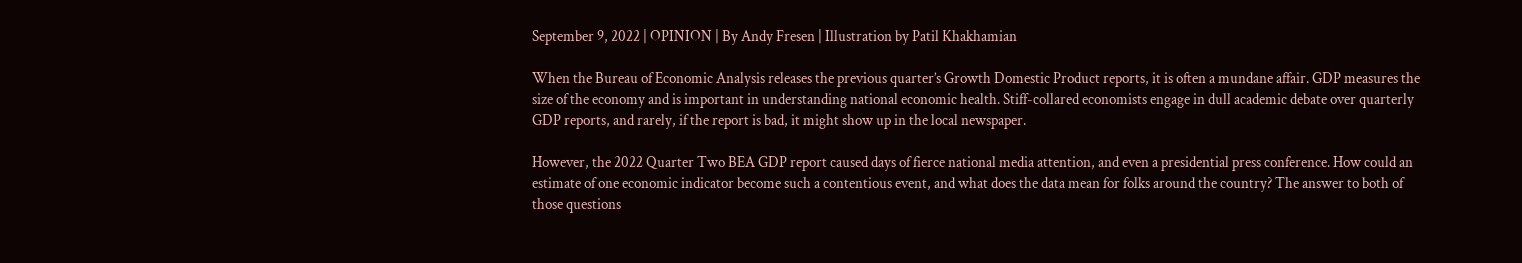September 9, 2022 | OPINION | By Andy Fresen | Illustration by Patil Khakhamian

When the Bureau of Economic Analysis releases the previous quarter’s Growth Domestic Product reports, it is often a mundane affair. GDP measures the size of the economy and is important in understanding national economic health. Stiff-collared economists engage in dull academic debate over quarterly GDP reports, and rarely, if the report is bad, it might show up in the local newspaper.

However, the 2022 Quarter Two BEA GDP report caused days of fierce national media attention, and even a presidential press conference. How could an estimate of one economic indicator become such a contentious event, and what does the data mean for folks around the country? The answer to both of those questions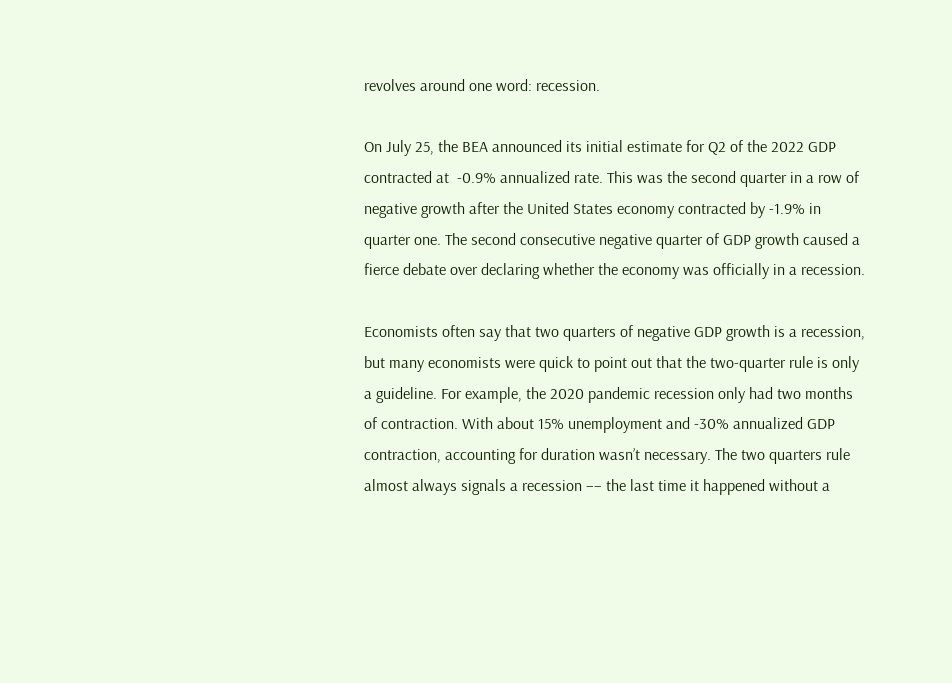revolves around one word: recession.

On July 25, the BEA announced its initial estimate for Q2 of the 2022 GDP contracted at  -0.9% annualized rate. This was the second quarter in a row of negative growth after the United States economy contracted by -1.9% in quarter one. The second consecutive negative quarter of GDP growth caused a fierce debate over declaring whether the economy was officially in a recession.

Economists often say that two quarters of negative GDP growth is a recession, but many economists were quick to point out that the two-quarter rule is only a guideline. For example, the 2020 pandemic recession only had two months of contraction. With about 15% unemployment and -30% annualized GDP contraction, accounting for duration wasn’t necessary. The two quarters rule almost always signals a recession –– the last time it happened without a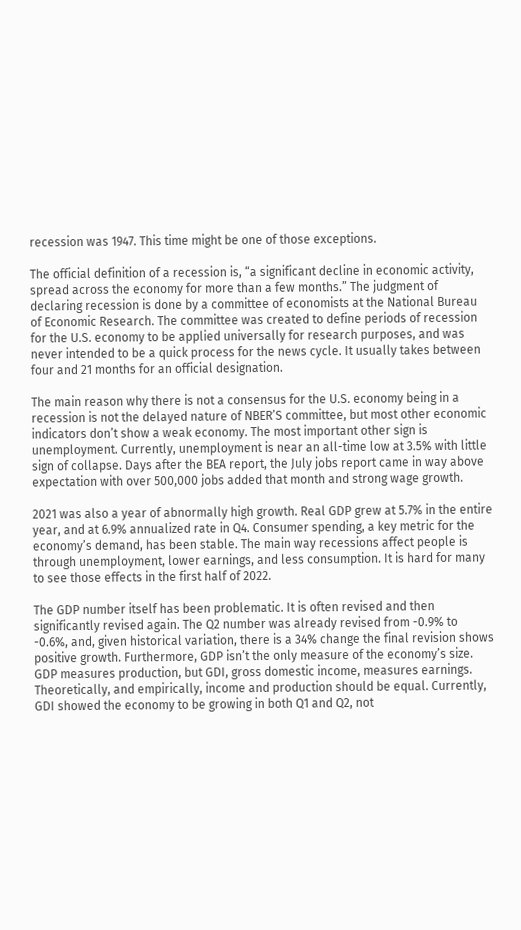recession was 1947. This time might be one of those exceptions.

The official definition of a recession is, “a significant decline in economic activity, spread across the economy for more than a few months.” The judgment of declaring recession is done by a committee of economists at the National Bureau of Economic Research. The committee was created to define periods of recession for the U.S. economy to be applied universally for research purposes, and was never intended to be a quick process for the news cycle. It usually takes between four and 21 months for an official designation.

The main reason why there is not a consensus for the U.S. economy being in a recession is not the delayed nature of NBER’S committee, but most other economic indicators don’t show a weak economy. The most important other sign is unemployment. Currently, unemployment is near an all-time low at 3.5% with little sign of collapse. Days after the BEA report, the July jobs report came in way above expectation with over 500,000 jobs added that month and strong wage growth.

2021 was also a year of abnormally high growth. Real GDP grew at 5.7% in the entire year, and at 6.9% annualized rate in Q4. Consumer spending, a key metric for the economy’s demand, has been stable. The main way recessions affect people is through unemployment, lower earnings, and less consumption. It is hard for many to see those effects in the first half of 2022.

The GDP number itself has been problematic. It is often revised and then significantly revised again. The Q2 number was already revised from -0.9% to -0.6%, and, given historical variation, there is a 34% change the final revision shows positive growth. Furthermore, GDP isn’t the only measure of the economy’s size. GDP measures production, but GDI, gross domestic income, measures earnings. Theoretically, and empirically, income and production should be equal. Currently, GDI showed the economy to be growing in both Q1 and Q2, not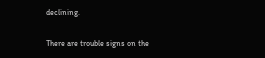declining.

There are trouble signs on the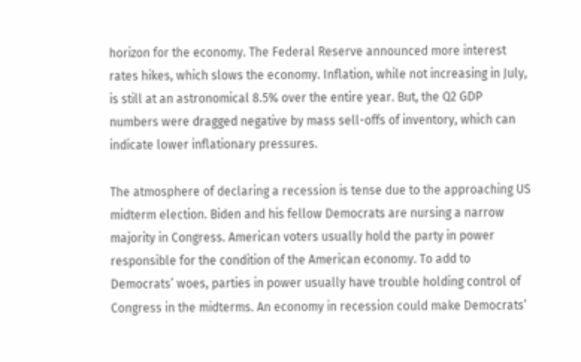horizon for the economy. The Federal Reserve announced more interest rates hikes, which slows the economy. Inflation, while not increasing in July, is still at an astronomical 8.5% over the entire year. But, the Q2 GDP numbers were dragged negative by mass sell-offs of inventory, which can indicate lower inflationary pressures.

The atmosphere of declaring a recession is tense due to the approaching US midterm election. Biden and his fellow Democrats are nursing a narrow majority in Congress. American voters usually hold the party in power responsible for the condition of the American economy. To add to Democrats’ woes, parties in power usually have trouble holding control of Congress in the midterms. An economy in recession could make Democrats’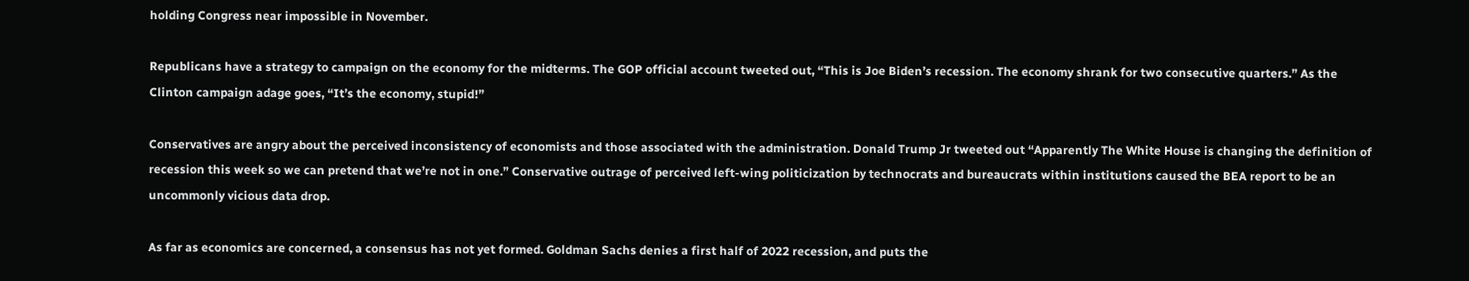holding Congress near impossible in November.

Republicans have a strategy to campaign on the economy for the midterms. The GOP official account tweeted out, “This is Joe Biden’s recession. The economy shrank for two consecutive quarters.” As the Clinton campaign adage goes, “It’s the economy, stupid!”

Conservatives are angry about the perceived inconsistency of economists and those associated with the administration. Donald Trump Jr tweeted out “Apparently The White House is changing the definition of recession this week so we can pretend that we’re not in one.” Conservative outrage of perceived left-wing politicization by technocrats and bureaucrats within institutions caused the BEA report to be an uncommonly vicious data drop.

As far as economics are concerned, a consensus has not yet formed. Goldman Sachs denies a first half of 2022 recession, and puts the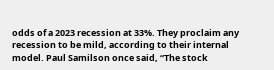odds of a 2023 recession at 33%. They proclaim any recession to be mild, according to their internal model. Paul Samilson once said, “The stock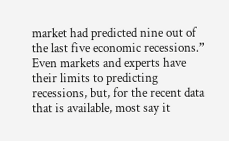market had predicted nine out of the last five economic recessions.” Even markets and experts have their limits to predicting recessions, but, for the recent data that is available, most say it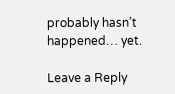probably hasn’t happened… yet.

Leave a Reply